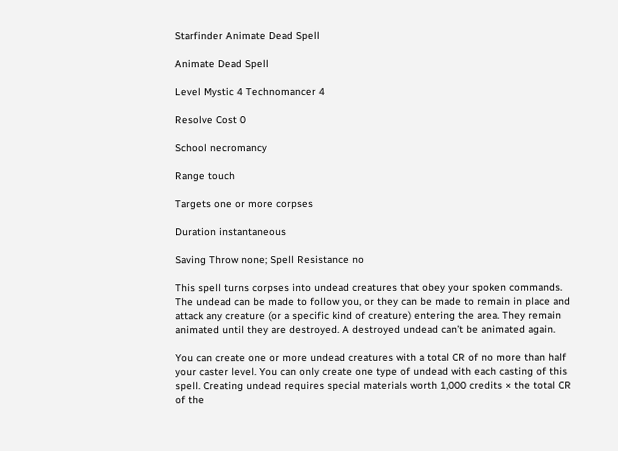Starfinder Animate Dead Spell

Animate Dead Spell

Level Mystic 4 Technomancer 4

Resolve Cost 0

School necromancy

Range touch

Targets one or more corpses

Duration instantaneous

Saving Throw none; Spell Resistance no

This spell turns corpses into undead creatures that obey your spoken commands. The undead can be made to follow you, or they can be made to remain in place and attack any creature (or a specific kind of creature) entering the area. They remain animated until they are destroyed. A destroyed undead can’t be animated again.

You can create one or more undead creatures with a total CR of no more than half your caster level. You can only create one type of undead with each casting of this spell. Creating undead requires special materials worth 1,000 credits × the total CR of the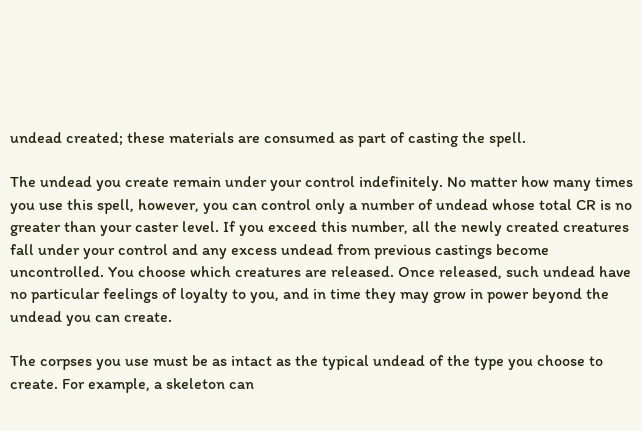undead created; these materials are consumed as part of casting the spell.

The undead you create remain under your control indefinitely. No matter how many times you use this spell, however, you can control only a number of undead whose total CR is no greater than your caster level. If you exceed this number, all the newly created creatures fall under your control and any excess undead from previous castings become uncontrolled. You choose which creatures are released. Once released, such undead have no particular feelings of loyalty to you, and in time they may grow in power beyond the undead you can create.

The corpses you use must be as intact as the typical undead of the type you choose to create. For example, a skeleton can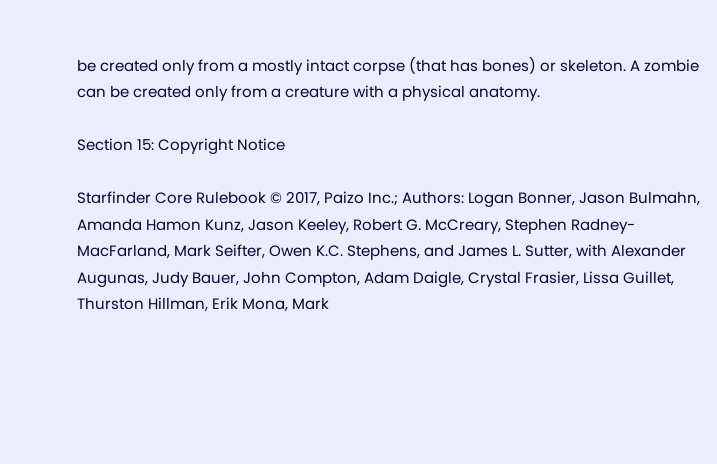be created only from a mostly intact corpse (that has bones) or skeleton. A zombie can be created only from a creature with a physical anatomy.

Section 15: Copyright Notice

Starfinder Core Rulebook © 2017, Paizo Inc.; Authors: Logan Bonner, Jason Bulmahn, Amanda Hamon Kunz, Jason Keeley, Robert G. McCreary, Stephen Radney-MacFarland, Mark Seifter, Owen K.C. Stephens, and James L. Sutter, with Alexander Augunas, Judy Bauer, John Compton, Adam Daigle, Crystal Frasier, Lissa Guillet, Thurston Hillman, Erik Mona, Mark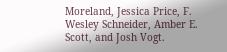Moreland, Jessica Price, F. Wesley Schneider, Amber E. Scott, and Josh Vogt.